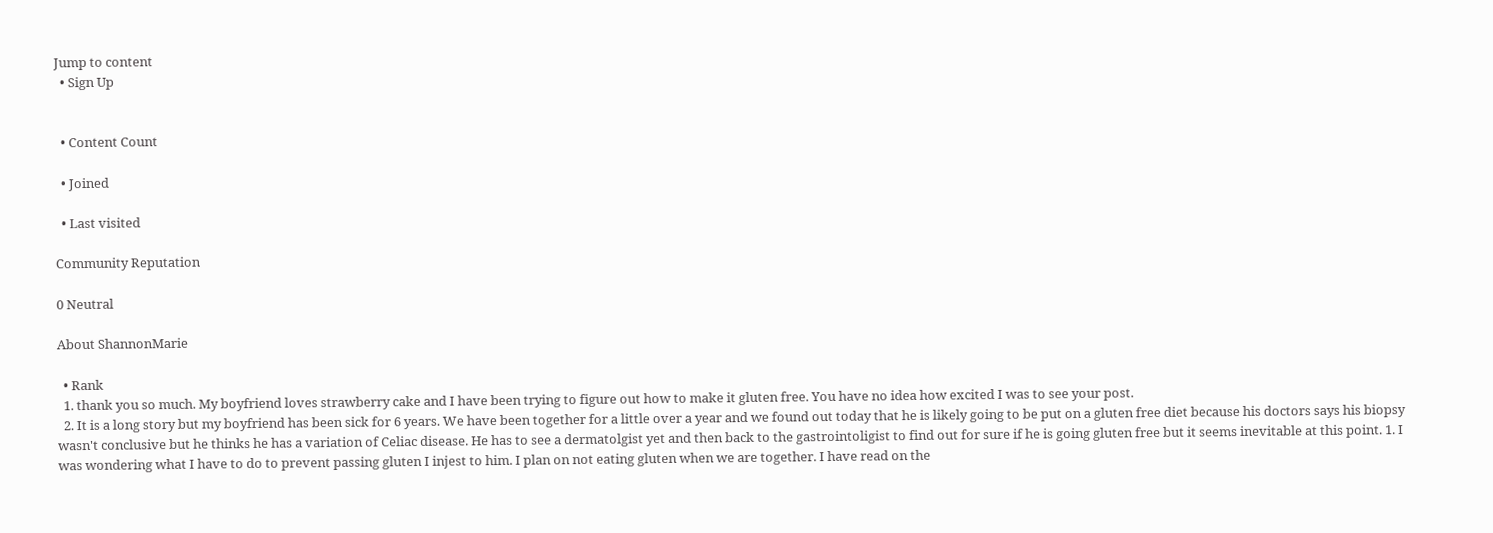Jump to content
  • Sign Up


  • Content Count

  • Joined

  • Last visited

Community Reputation

0 Neutral

About ShannonMarie

  • Rank
  1. thank you so much. My boyfriend loves strawberry cake and I have been trying to figure out how to make it gluten free. You have no idea how excited I was to see your post.
  2. It is a long story but my boyfriend has been sick for 6 years. We have been together for a little over a year and we found out today that he is likely going to be put on a gluten free diet because his doctors says his biopsy wasn't conclusive but he thinks he has a variation of Celiac disease. He has to see a dermatolgist yet and then back to the gastrointoligist to find out for sure if he is going gluten free but it seems inevitable at this point. 1. I was wondering what I have to do to prevent passing gluten I injest to him. I plan on not eating gluten when we are together. I have read on the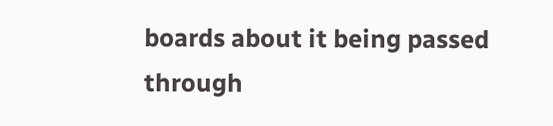boards about it being passed through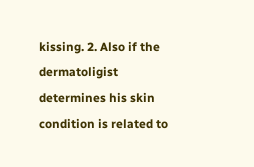kissing. 2. Also if the dermatoligist determines his skin condition is related to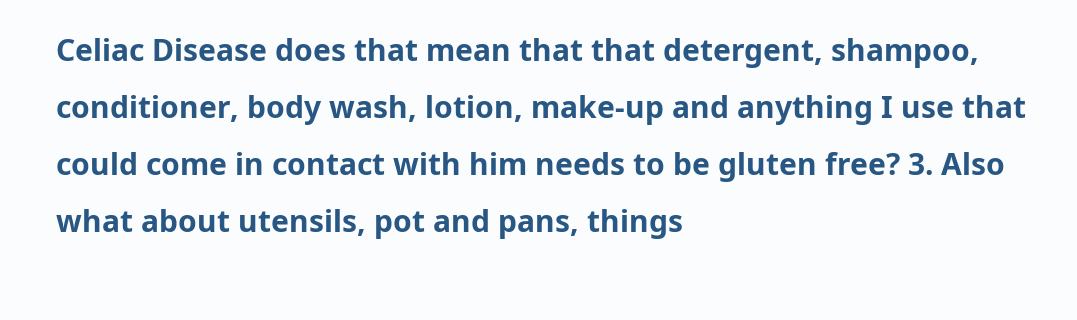Celiac Disease does that mean that that detergent, shampoo, conditioner, body wash, lotion, make-up and anything I use that could come in contact with him needs to be gluten free? 3. Also what about utensils, pot and pans, things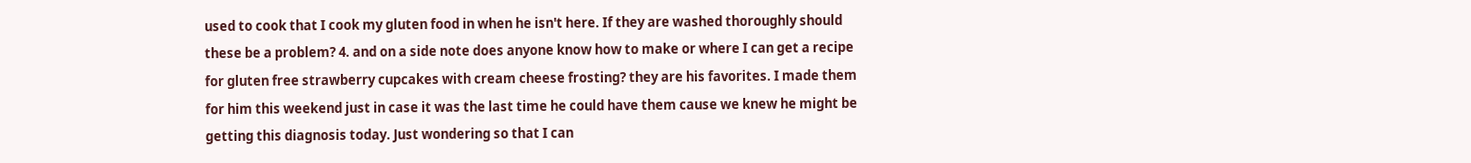used to cook that I cook my gluten food in when he isn't here. If they are washed thoroughly should these be a problem? 4. and on a side note does anyone know how to make or where I can get a recipe for gluten free strawberry cupcakes with cream cheese frosting? they are his favorites. I made them for him this weekend just in case it was the last time he could have them cause we knew he might be getting this diagnosis today. Just wondering so that I can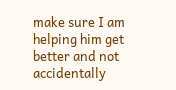make sure I am helping him get better and not accidentally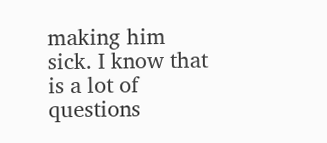making him sick. I know that is a lot of questions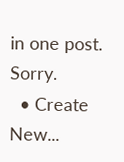in one post. Sorry.
  • Create New...